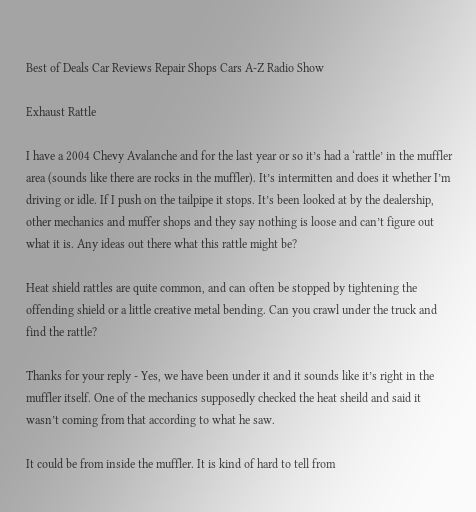Best of Deals Car Reviews Repair Shops Cars A-Z Radio Show

Exhaust Rattle

I have a 2004 Chevy Avalanche and for the last year or so it’s had a ‘rattle’ in the muffler area (sounds like there are rocks in the muffler). It’s intermitten and does it whether I’m driving or idle. If I push on the tailpipe it stops. It’s been looked at by the dealership, other mechanics and muffer shops and they say nothing is loose and can’t figure out what it is. Any ideas out there what this rattle might be?

Heat shield rattles are quite common, and can often be stopped by tightening the offending shield or a little creative metal bending. Can you crawl under the truck and find the rattle?

Thanks for your reply - Yes, we have been under it and it sounds like it’s right in the muffler itself. One of the mechanics supposedly checked the heat sheild and said it wasn’t coming from that according to what he saw.

It could be from inside the muffler. It is kind of hard to tell from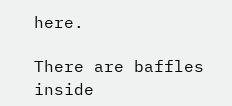here.

There are baffles inside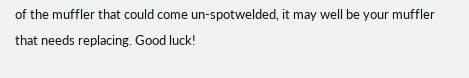of the muffler that could come un-spotwelded, it may well be your muffler that needs replacing. Good luck!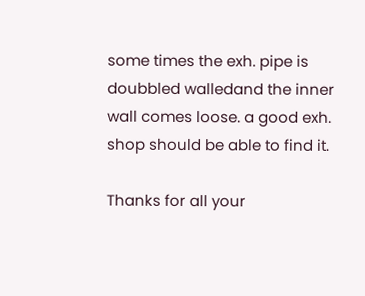some times the exh. pipe is doubbled walledand the inner wall comes loose. a good exh. shop should be able to find it.

Thanks for all your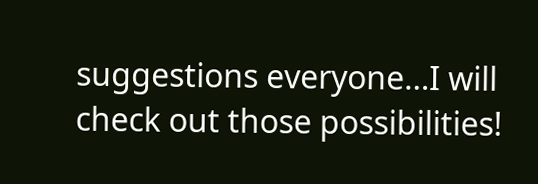suggestions everyone…I will check out those possibilities!